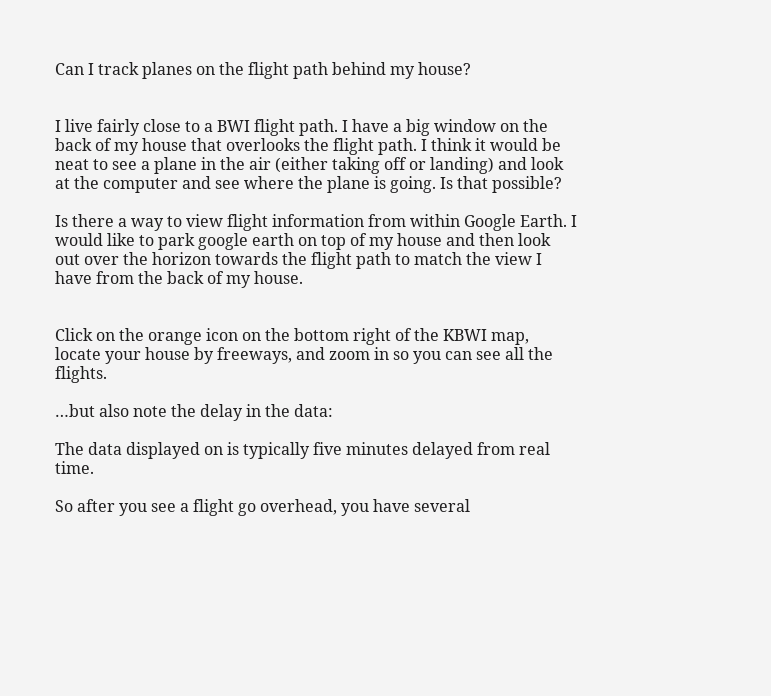Can I track planes on the flight path behind my house?


I live fairly close to a BWI flight path. I have a big window on the back of my house that overlooks the flight path. I think it would be neat to see a plane in the air (either taking off or landing) and look at the computer and see where the plane is going. Is that possible?

Is there a way to view flight information from within Google Earth. I would like to park google earth on top of my house and then look out over the horizon towards the flight path to match the view I have from the back of my house.


Click on the orange icon on the bottom right of the KBWI map, locate your house by freeways, and zoom in so you can see all the flights.

…but also note the delay in the data:

The data displayed on is typically five minutes delayed from real time.

So after you see a flight go overhead, you have several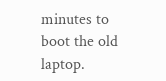minutes to boot the old laptop.